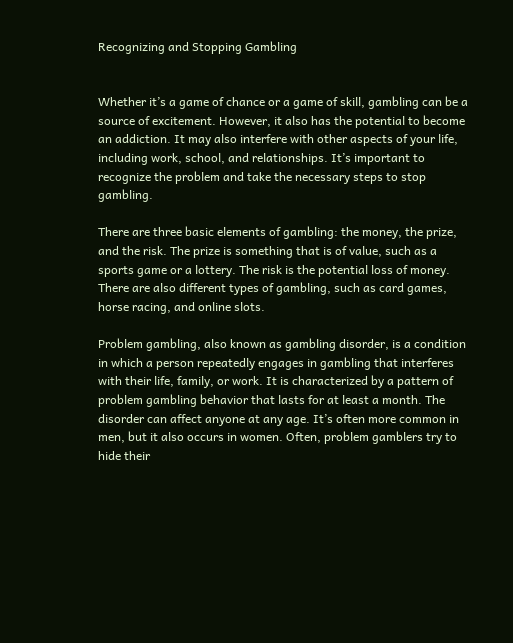Recognizing and Stopping Gambling


Whether it’s a game of chance or a game of skill, gambling can be a source of excitement. However, it also has the potential to become an addiction. It may also interfere with other aspects of your life, including work, school, and relationships. It’s important to recognize the problem and take the necessary steps to stop gambling.

There are three basic elements of gambling: the money, the prize, and the risk. The prize is something that is of value, such as a sports game or a lottery. The risk is the potential loss of money. There are also different types of gambling, such as card games, horse racing, and online slots.

Problem gambling, also known as gambling disorder, is a condition in which a person repeatedly engages in gambling that interferes with their life, family, or work. It is characterized by a pattern of problem gambling behavior that lasts for at least a month. The disorder can affect anyone at any age. It’s often more common in men, but it also occurs in women. Often, problem gamblers try to hide their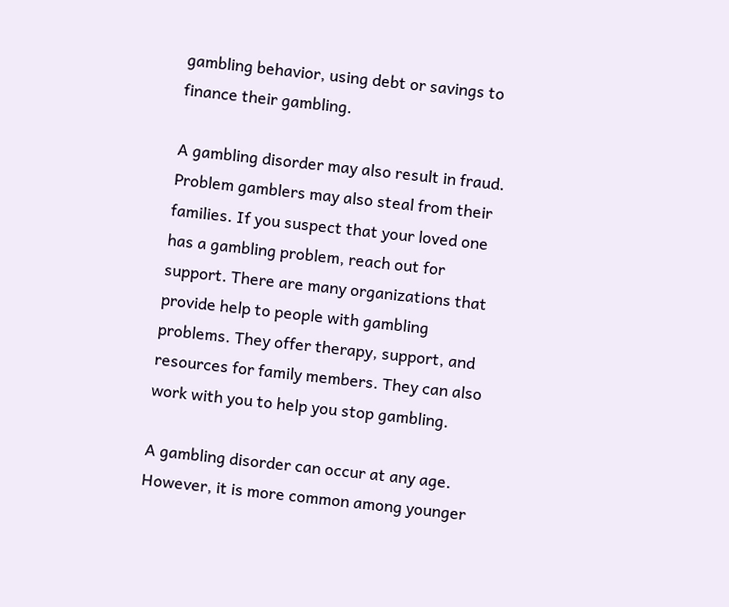gambling behavior, using debt or savings to finance their gambling.

A gambling disorder may also result in fraud. Problem gamblers may also steal from their families. If you suspect that your loved one has a gambling problem, reach out for support. There are many organizations that provide help to people with gambling problems. They offer therapy, support, and resources for family members. They can also work with you to help you stop gambling.

A gambling disorder can occur at any age. However, it is more common among younger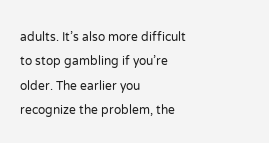adults. It’s also more difficult to stop gambling if you’re older. The earlier you recognize the problem, the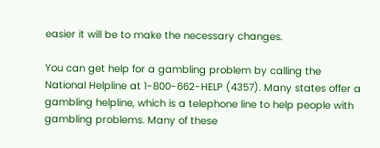easier it will be to make the necessary changes.

You can get help for a gambling problem by calling the National Helpline at 1-800-662-HELP (4357). Many states offer a gambling helpline, which is a telephone line to help people with gambling problems. Many of these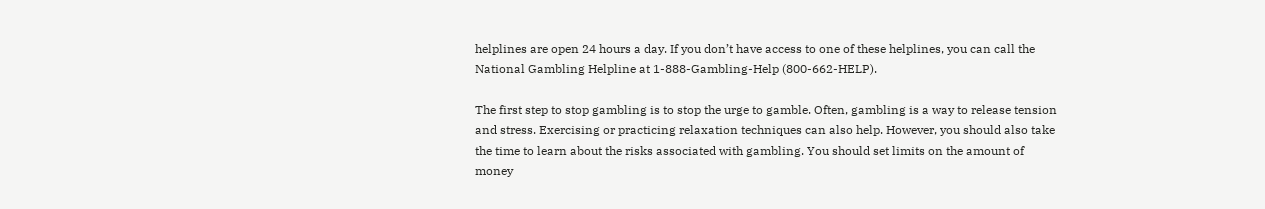helplines are open 24 hours a day. If you don’t have access to one of these helplines, you can call the National Gambling Helpline at 1-888-Gambling-Help (800-662-HELP).

The first step to stop gambling is to stop the urge to gamble. Often, gambling is a way to release tension and stress. Exercising or practicing relaxation techniques can also help. However, you should also take the time to learn about the risks associated with gambling. You should set limits on the amount of money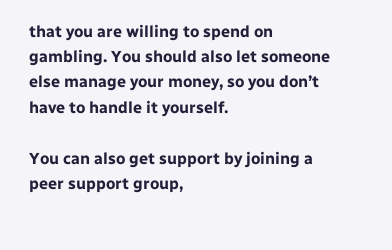that you are willing to spend on gambling. You should also let someone else manage your money, so you don’t have to handle it yourself.

You can also get support by joining a peer support group,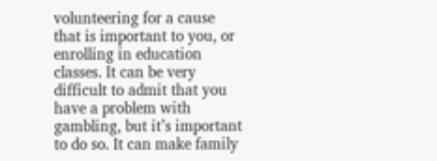volunteering for a cause that is important to you, or enrolling in education classes. It can be very difficult to admit that you have a problem with gambling, but it’s important to do so. It can make family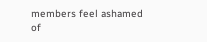members feel ashamed of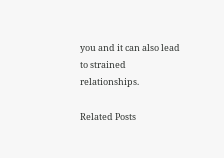you and it can also lead to strained relationships.

Related Posts